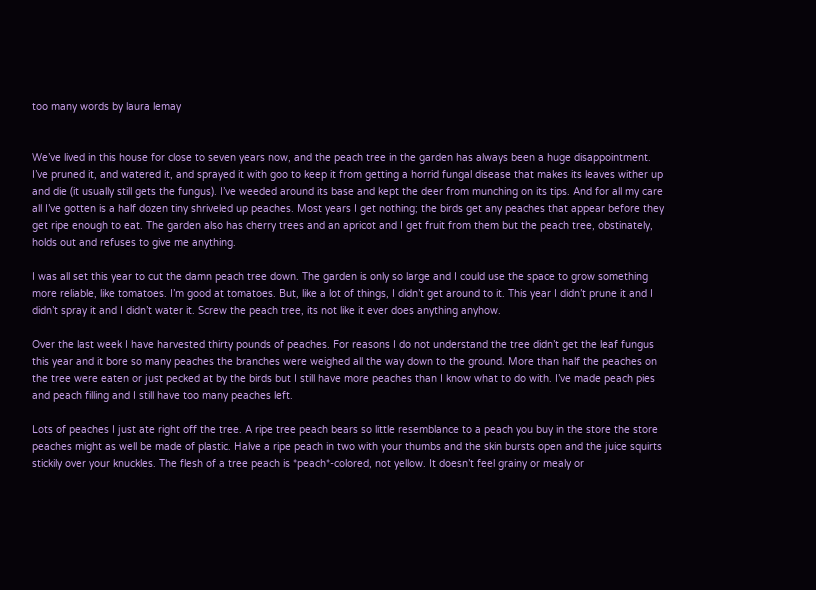too many words by laura lemay


We’ve lived in this house for close to seven years now, and the peach tree in the garden has always been a huge disappointment. I’ve pruned it, and watered it, and sprayed it with goo to keep it from getting a horrid fungal disease that makes its leaves wither up and die (it usually still gets the fungus). I’ve weeded around its base and kept the deer from munching on its tips. And for all my care all I’ve gotten is a half dozen tiny shriveled up peaches. Most years I get nothing; the birds get any peaches that appear before they get ripe enough to eat. The garden also has cherry trees and an apricot and I get fruit from them but the peach tree, obstinately, holds out and refuses to give me anything.

I was all set this year to cut the damn peach tree down. The garden is only so large and I could use the space to grow something more reliable, like tomatoes. I’m good at tomatoes. But, like a lot of things, I didn’t get around to it. This year I didn’t prune it and I didn’t spray it and I didn’t water it. Screw the peach tree, its not like it ever does anything anyhow.

Over the last week I have harvested thirty pounds of peaches. For reasons I do not understand the tree didn’t get the leaf fungus this year and it bore so many peaches the branches were weighed all the way down to the ground. More than half the peaches on the tree were eaten or just pecked at by the birds but I still have more peaches than I know what to do with. I’ve made peach pies and peach filling and I still have too many peaches left.

Lots of peaches I just ate right off the tree. A ripe tree peach bears so little resemblance to a peach you buy in the store the store peaches might as well be made of plastic. Halve a ripe peach in two with your thumbs and the skin bursts open and the juice squirts stickily over your knuckles. The flesh of a tree peach is *peach*-colored, not yellow. It doesn’t feel grainy or mealy or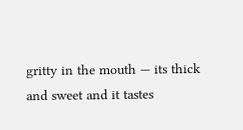gritty in the mouth — its thick and sweet and it tastes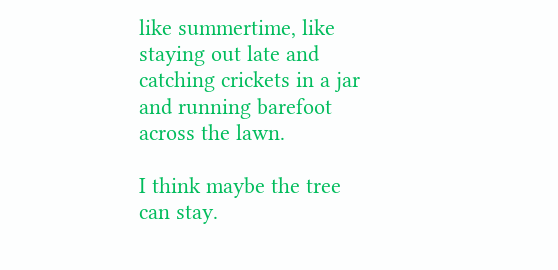like summertime, like staying out late and catching crickets in a jar and running barefoot across the lawn.

I think maybe the tree can stay.